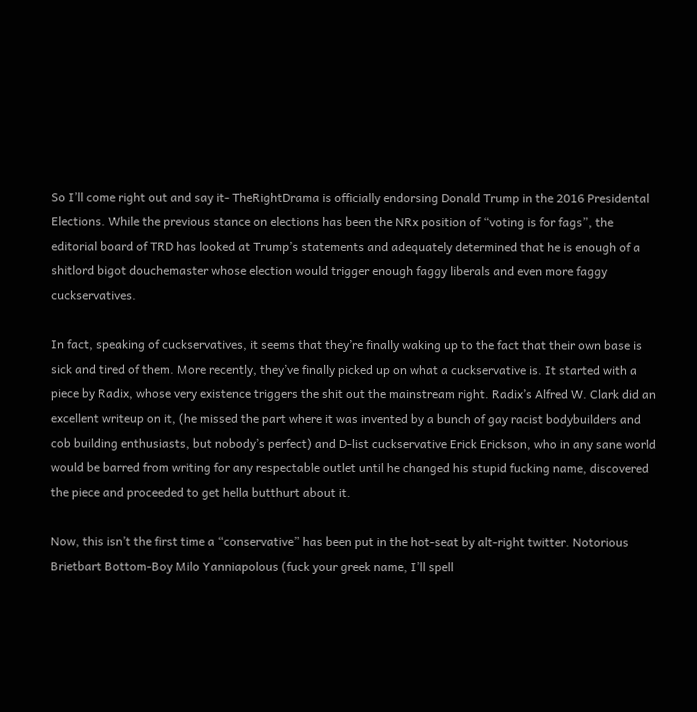So I’ll come right out and say it- TheRightDrama is officially endorsing Donald Trump in the 2016 Presidental Elections. While the previous stance on elections has been the NRx position of “voting is for fags”, the editorial board of TRD has looked at Trump’s statements and adequately determined that he is enough of a shitlord bigot douchemaster whose election would trigger enough faggy liberals and even more faggy cuckservatives.

In fact, speaking of cuckservatives, it seems that they’re finally waking up to the fact that their own base is sick and tired of them. More recently, they’ve finally picked up on what a cuckservative is. It started with a piece by Radix, whose very existence triggers the shit out the mainstream right. Radix’s Alfred W. Clark did an excellent writeup on it, (he missed the part where it was invented by a bunch of gay racist bodybuilders and cob building enthusiasts, but nobody’s perfect) and D-list cuckservative Erick Erickson, who in any sane world would be barred from writing for any respectable outlet until he changed his stupid fucking name, discovered the piece and proceeded to get hella butthurt about it.

Now, this isn’t the first time a “conservative” has been put in the hot-seat by alt-right twitter. Notorious Brietbart Bottom-Boy Milo Yanniapolous (fuck your greek name, I’ll spell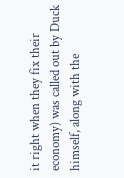it right when they fix their economy) was called out by Duck himself, along with the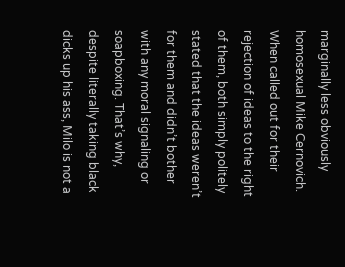marginally less obviously homosexual Mike Cernovich. When called out for their rejection of ideas to the right of them, both simply politely stated that the ideas weren’t for them and didn’t bother with any moral signaling or soapboxing. That’s why, despite literally taking black dicks up his ass, Milo is not a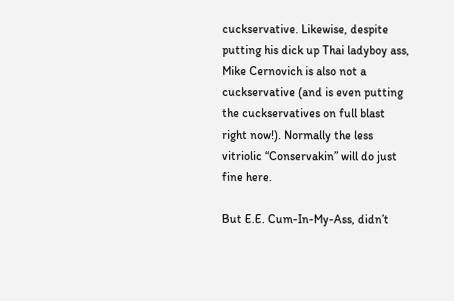cuckservative. Likewise, despite putting his dick up Thai ladyboy ass, Mike Cernovich is also not a cuckservative (and is even putting the cuckservatives on full blast right now!). Normally the less vitriolic “Conservakin” will do just fine here.

But E.E. Cum-In-My-Ass, didn’t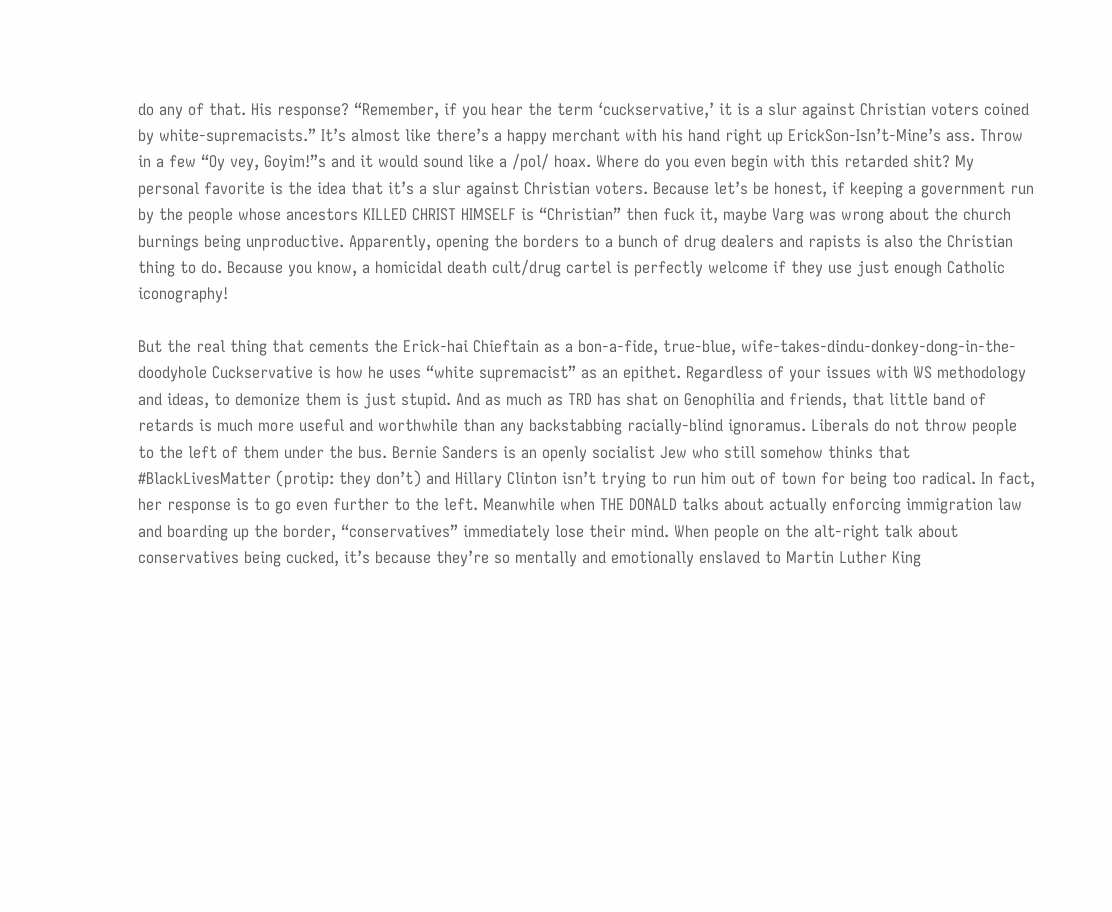do any of that. His response? “Remember, if you hear the term ‘cuckservative,’ it is a slur against Christian voters coined by white-supremacists.” It’s almost like there’s a happy merchant with his hand right up ErickSon-Isn’t-Mine’s ass. Throw in a few “Oy vey, Goyim!”s and it would sound like a /pol/ hoax. Where do you even begin with this retarded shit? My personal favorite is the idea that it’s a slur against Christian voters. Because let’s be honest, if keeping a government run by the people whose ancestors KILLED CHRIST HIMSELF is “Christian” then fuck it, maybe Varg was wrong about the church burnings being unproductive. Apparently, opening the borders to a bunch of drug dealers and rapists is also the Christian thing to do. Because you know, a homicidal death cult/drug cartel is perfectly welcome if they use just enough Catholic iconography!

But the real thing that cements the Erick-hai Chieftain as a bon-a-fide, true-blue, wife-takes-dindu-donkey-dong-in-the-doodyhole Cuckservative is how he uses “white supremacist” as an epithet. Regardless of your issues with WS methodology and ideas, to demonize them is just stupid. And as much as TRD has shat on Genophilia and friends, that little band of retards is much more useful and worthwhile than any backstabbing racially-blind ignoramus. Liberals do not throw people to the left of them under the bus. Bernie Sanders is an openly socialist Jew who still somehow thinks that #BlackLivesMatter (protip: they don’t) and Hillary Clinton isn’t trying to run him out of town for being too radical. In fact, her response is to go even further to the left. Meanwhile when THE DONALD talks about actually enforcing immigration law and boarding up the border, “conservatives” immediately lose their mind. When people on the alt-right talk about conservatives being cucked, it’s because they’re so mentally and emotionally enslaved to Martin Luther King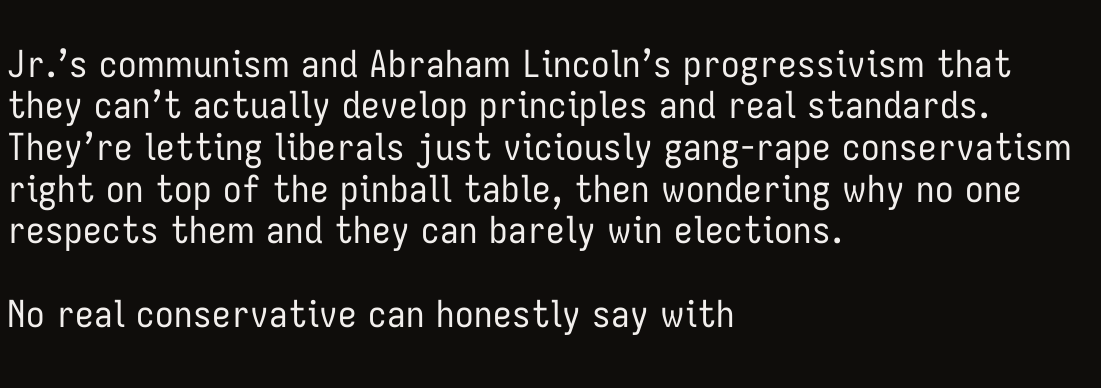Jr.’s communism and Abraham Lincoln’s progressivism that they can’t actually develop principles and real standards. They’re letting liberals just viciously gang-rape conservatism right on top of the pinball table, then wondering why no one respects them and they can barely win elections.

No real conservative can honestly say with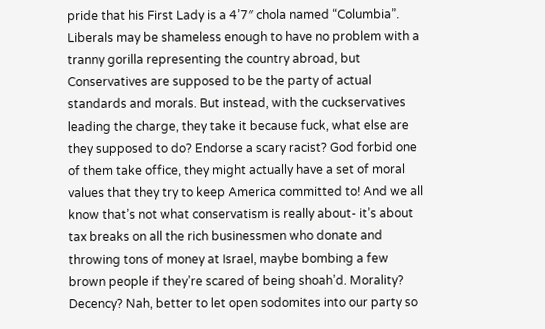pride that his First Lady is a 4’7″ chola named “Columbia”. Liberals may be shameless enough to have no problem with a tranny gorilla representing the country abroad, but Conservatives are supposed to be the party of actual standards and morals. But instead, with the cuckservatives leading the charge, they take it because fuck, what else are they supposed to do? Endorse a scary racist? God forbid one of them take office, they might actually have a set of moral values that they try to keep America committed to! And we all know that’s not what conservatism is really about- it’s about tax breaks on all the rich businessmen who donate and throwing tons of money at Israel, maybe bombing a few brown people if they’re scared of being shoah’d. Morality? Decency? Nah, better to let open sodomites into our party so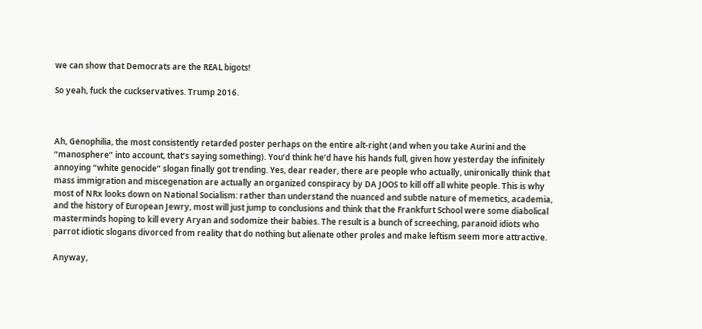we can show that Democrats are the REAL bigots!

So yeah, fuck the cuckservatives. Trump 2016.



Ah, Genophilia, the most consistently retarded poster perhaps on the entire alt-right (and when you take Aurini and the “manosphere” into account, that’s saying something). You’d think he’d have his hands full, given how yesterday the infinitely annoying “white genocide” slogan finally got trending. Yes, dear reader, there are people who actually, unironically think that mass immigration and miscegenation are actually an organized conspiracy by DA JOOS to kill off all white people. This is why most of NRx looks down on National Socialism: rather than understand the nuanced and subtle nature of memetics, academia, and the history of European Jewry, most will just jump to conclusions and think that the Frankfurt School were some diabolical masterminds hoping to kill every Aryan and sodomize their babies. The result is a bunch of screeching, paranoid idiots who parrot idiotic slogans divorced from reality that do nothing but alienate other proles and make leftism seem more attractive.

Anyway,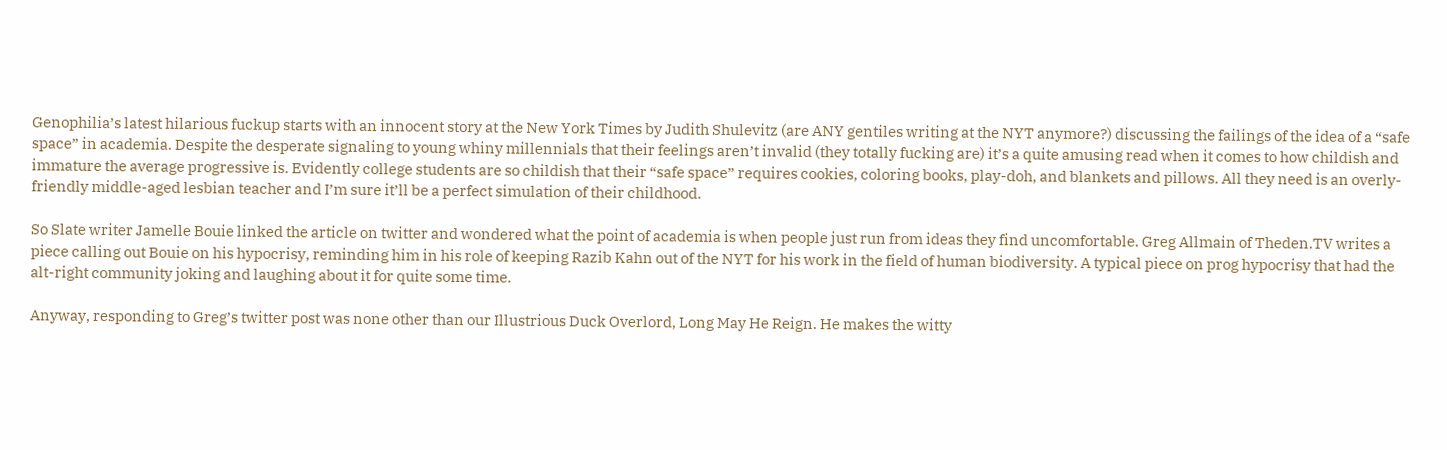Genophilia’s latest hilarious fuckup starts with an innocent story at the New York Times by Judith Shulevitz (are ANY gentiles writing at the NYT anymore?) discussing the failings of the idea of a “safe space” in academia. Despite the desperate signaling to young whiny millennials that their feelings aren’t invalid (they totally fucking are) it’s a quite amusing read when it comes to how childish and immature the average progressive is. Evidently college students are so childish that their “safe space” requires cookies, coloring books, play-doh, and blankets and pillows. All they need is an overly-friendly middle-aged lesbian teacher and I’m sure it’ll be a perfect simulation of their childhood.

So Slate writer Jamelle Bouie linked the article on twitter and wondered what the point of academia is when people just run from ideas they find uncomfortable. Greg Allmain of Theden.TV writes a piece calling out Bouie on his hypocrisy, reminding him in his role of keeping Razib Kahn out of the NYT for his work in the field of human biodiversity. A typical piece on prog hypocrisy that had the alt-right community joking and laughing about it for quite some time.

Anyway, responding to Greg’s twitter post was none other than our Illustrious Duck Overlord, Long May He Reign. He makes the witty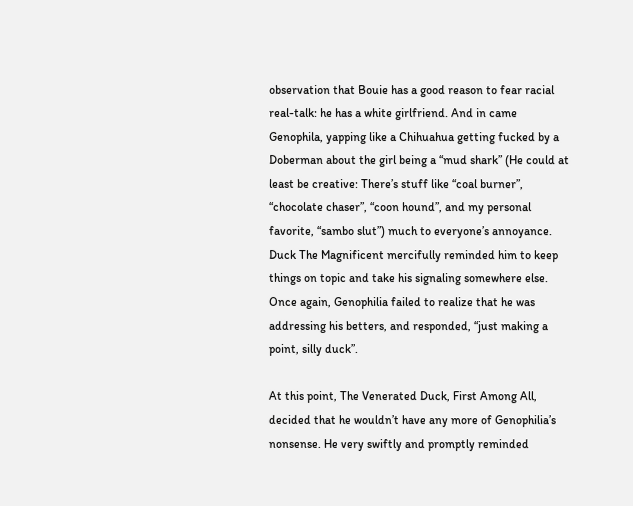observation that Bouie has a good reason to fear racial real-talk: he has a white girlfriend. And in came Genophila, yapping like a Chihuahua getting fucked by a Doberman about the girl being a “mud shark” (He could at least be creative: There’s stuff like “coal burner”, “chocolate chaser”, “coon hound”, and my personal favorite, “sambo slut”) much to everyone’s annoyance. Duck The Magnificent mercifully reminded him to keep things on topic and take his signaling somewhere else. Once again, Genophilia failed to realize that he was addressing his betters, and responded, “just making a point, silly duck”.

At this point, The Venerated Duck, First Among All, decided that he wouldn’t have any more of Genophilia’s nonsense. He very swiftly and promptly reminded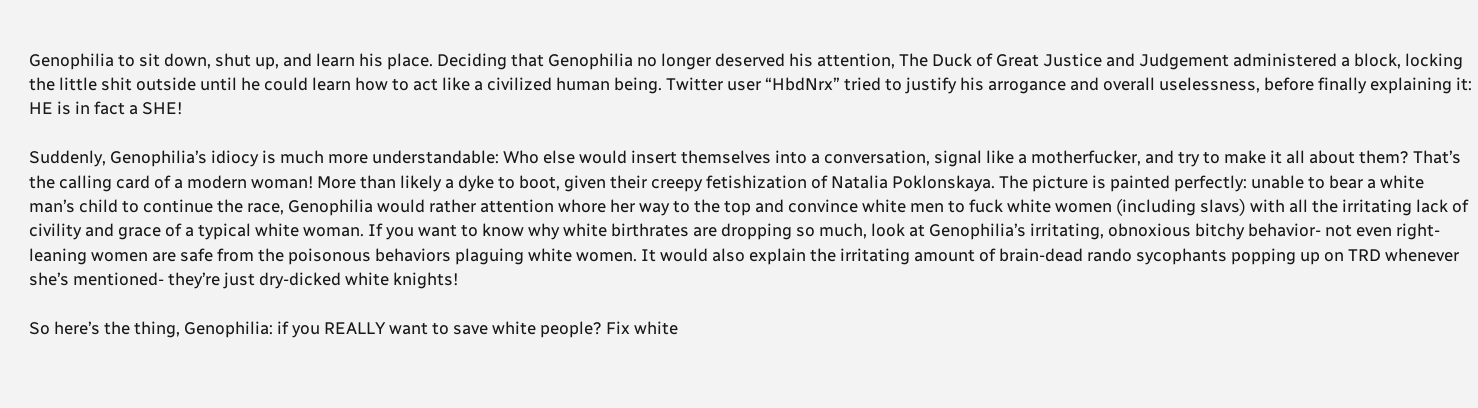Genophilia to sit down, shut up, and learn his place. Deciding that Genophilia no longer deserved his attention, The Duck of Great Justice and Judgement administered a block, locking the little shit outside until he could learn how to act like a civilized human being. Twitter user “HbdNrx” tried to justify his arrogance and overall uselessness, before finally explaining it: HE is in fact a SHE!

Suddenly, Genophilia’s idiocy is much more understandable: Who else would insert themselves into a conversation, signal like a motherfucker, and try to make it all about them? That’s the calling card of a modern woman! More than likely a dyke to boot, given their creepy fetishization of Natalia Poklonskaya. The picture is painted perfectly: unable to bear a white man’s child to continue the race, Genophilia would rather attention whore her way to the top and convince white men to fuck white women (including slavs) with all the irritating lack of civility and grace of a typical white woman. If you want to know why white birthrates are dropping so much, look at Genophilia’s irritating, obnoxious bitchy behavior- not even right-leaning women are safe from the poisonous behaviors plaguing white women. It would also explain the irritating amount of brain-dead rando sycophants popping up on TRD whenever she’s mentioned- they’re just dry-dicked white knights!

So here’s the thing, Genophilia: if you REALLY want to save white people? Fix white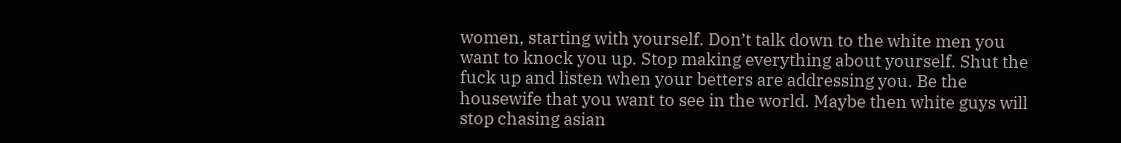women, starting with yourself. Don’t talk down to the white men you want to knock you up. Stop making everything about yourself. Shut the fuck up and listen when your betters are addressing you. Be the housewife that you want to see in the world. Maybe then white guys will stop chasing asian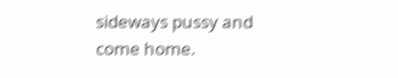sideways pussy and come home.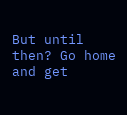But until then? Go home and get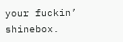your fuckin’ shinebox.